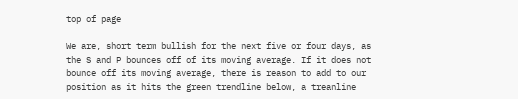top of page

We are, short term bullish for the next five or four days, as the S and P bounces off of its moving average. If it does not bounce off its moving average, there is reason to add to our position as it hits the green trendline below, a treanline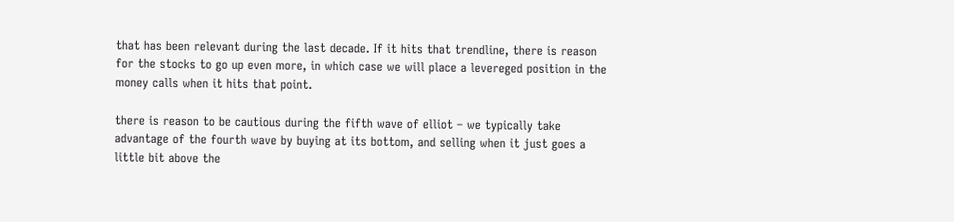that has been relevant during the last decade. If it hits that trendline, there is reason for the stocks to go up even more, in which case we will place a levereged position in the money calls when it hits that point.

there is reason to be cautious during the fifth wave of elliot – we typically take advantage of the fourth wave by buying at its bottom, and selling when it just goes a little bit above the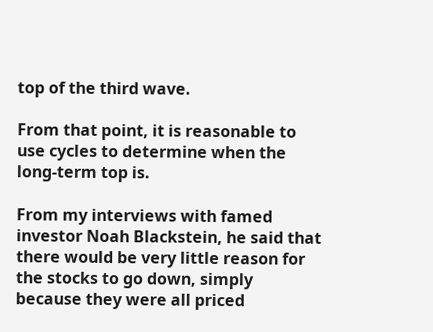top of the third wave.

From that point, it is reasonable to use cycles to determine when the long-term top is.

From my interviews with famed investor Noah Blackstein, he said that there would be very little reason for the stocks to go down, simply because they were all priced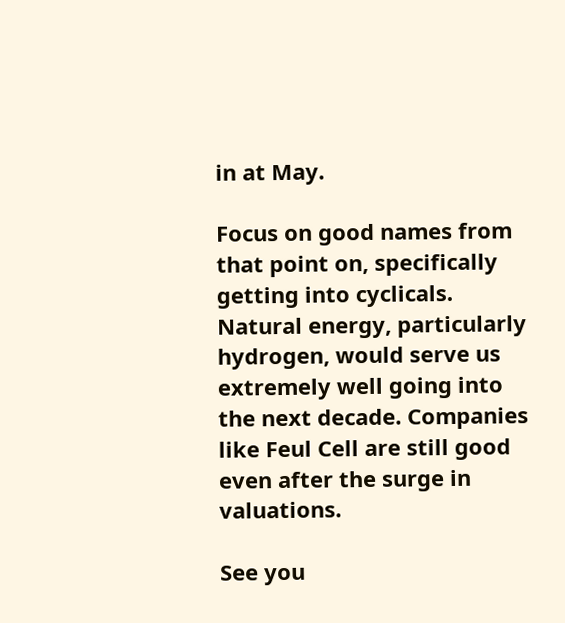in at May.

Focus on good names from that point on, specifically getting into cyclicals. Natural energy, particularly hydrogen, would serve us extremely well going into the next decade. Companies like Feul Cell are still good even after the surge in valuations.

See you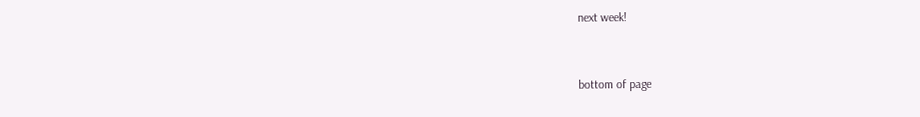next week!


bottom of page